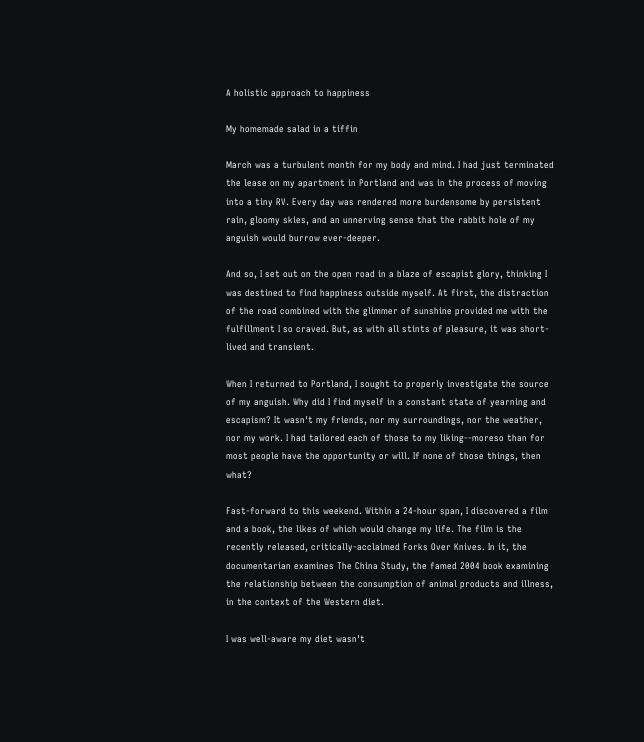A holistic approach to happiness

My homemade salad in a tiffin

March was a turbulent month for my body and mind. I had just terminated the lease on my apartment in Portland and was in the process of moving into a tiny RV. Every day was rendered more burdensome by persistent rain, gloomy skies, and an unnerving sense that the rabbit hole of my anguish would burrow ever-deeper.

And so, I set out on the open road in a blaze of escapist glory, thinking I was destined to find happiness outside myself. At first, the distraction of the road combined with the glimmer of sunshine provided me with the fulfillment I so craved. But, as with all stints of pleasure, it was short-lived and transient.

When I returned to Portland, I sought to properly investigate the source of my anguish. Why did I find myself in a constant state of yearning and escapism? It wasn't my friends, nor my surroundings, nor the weather, nor my work. I had tailored each of those to my liking--moreso than for most people have the opportunity or will. If none of those things, then what?

Fast-forward to this weekend. Within a 24-hour span, I discovered a film and a book, the likes of which would change my life. The film is the recently released, critically-acclaimed Forks Over Knives. In it, the documentarian examines The China Study, the famed 2004 book examining the relationship between the consumption of animal products and illness, in the context of the Western diet.

I was well-aware my diet wasn't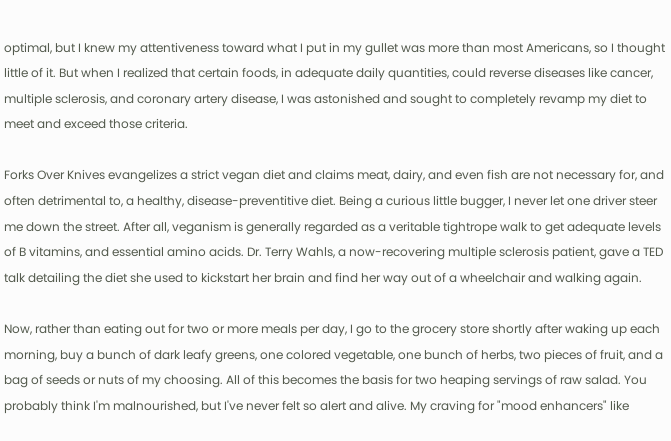optimal, but I knew my attentiveness toward what I put in my gullet was more than most Americans, so I thought little of it. But when I realized that certain foods, in adequate daily quantities, could reverse diseases like cancer, multiple sclerosis, and coronary artery disease, I was astonished and sought to completely revamp my diet to meet and exceed those criteria.

Forks Over Knives evangelizes a strict vegan diet and claims meat, dairy, and even fish are not necessary for, and often detrimental to, a healthy, disease-preventitive diet. Being a curious little bugger, I never let one driver steer me down the street. After all, veganism is generally regarded as a veritable tightrope walk to get adequate levels of B vitamins, and essential amino acids. Dr. Terry Wahls, a now-recovering multiple sclerosis patient, gave a TED talk detailing the diet she used to kickstart her brain and find her way out of a wheelchair and walking again.

Now, rather than eating out for two or more meals per day, I go to the grocery store shortly after waking up each morning, buy a bunch of dark leafy greens, one colored vegetable, one bunch of herbs, two pieces of fruit, and a bag of seeds or nuts of my choosing. All of this becomes the basis for two heaping servings of raw salad. You probably think I'm malnourished, but I've never felt so alert and alive. My craving for "mood enhancers" like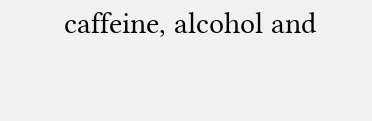caffeine, alcohol and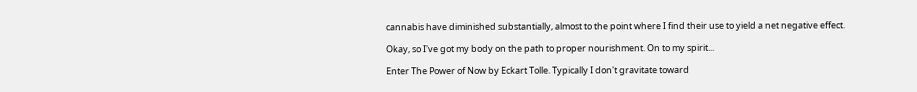cannabis have diminished substantially, almost to the point where I find their use to yield a net negative effect.

Okay, so I've got my body on the path to proper nourishment. On to my spirit...

Enter The Power of Now by Eckart Tolle. Typically I don't gravitate toward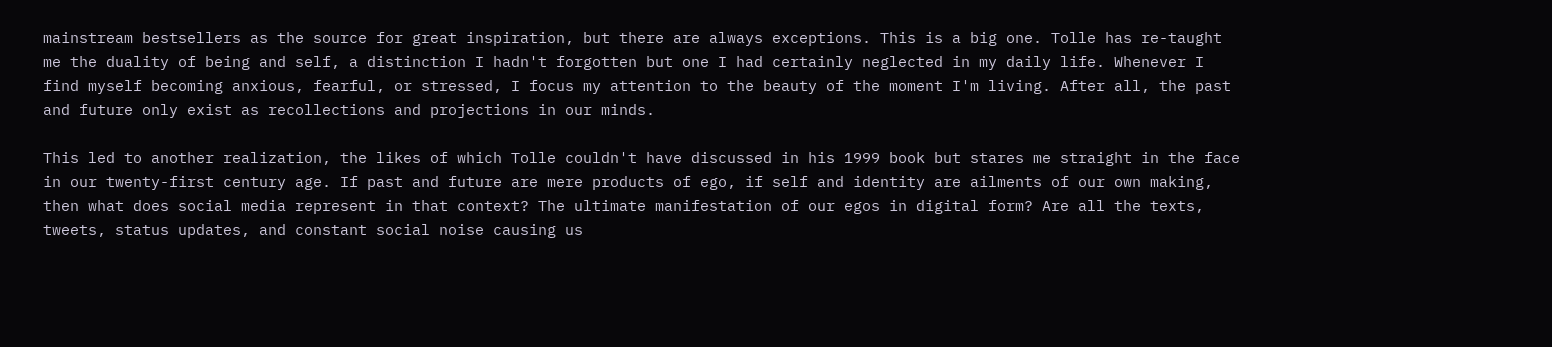mainstream bestsellers as the source for great inspiration, but there are always exceptions. This is a big one. Tolle has re-taught me the duality of being and self, a distinction I hadn't forgotten but one I had certainly neglected in my daily life. Whenever I find myself becoming anxious, fearful, or stressed, I focus my attention to the beauty of the moment I'm living. After all, the past and future only exist as recollections and projections in our minds.

This led to another realization, the likes of which Tolle couldn't have discussed in his 1999 book but stares me straight in the face in our twenty-first century age. If past and future are mere products of ego, if self and identity are ailments of our own making, then what does social media represent in that context? The ultimate manifestation of our egos in digital form? Are all the texts, tweets, status updates, and constant social noise causing us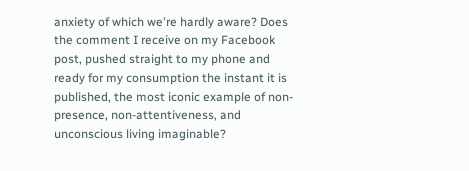anxiety of which we're hardly aware? Does the comment I receive on my Facebook post, pushed straight to my phone and ready for my consumption the instant it is published, the most iconic example of non-presence, non-attentiveness, and unconscious living imaginable?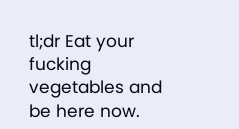tl;dr Eat your fucking vegetables and be here now.